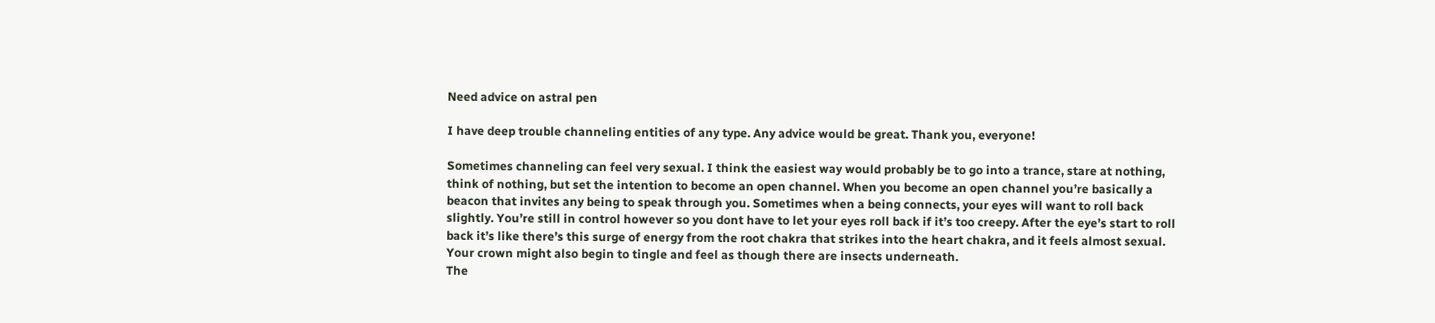Need advice on astral pen

I have deep trouble channeling entities of any type. Any advice would be great. Thank you, everyone!

Sometimes channeling can feel very sexual. I think the easiest way would probably be to go into a trance, stare at nothing, think of nothing, but set the intention to become an open channel. When you become an open channel you’re basically a beacon that invites any being to speak through you. Sometimes when a being connects, your eyes will want to roll back slightly. You’re still in control however so you dont have to let your eyes roll back if it’s too creepy. After the eye’s start to roll back it’s like there’s this surge of energy from the root chakra that strikes into the heart chakra, and it feels almost sexual. Your crown might also begin to tingle and feel as though there are insects underneath.
The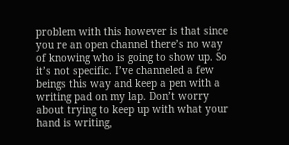problem with this however is that since you re an open channel there’s no way of knowing who is going to show up. So it’s not specific. I’ve channeled a few beings this way and keep a pen with a writing pad on my lap. Don’t worry about trying to keep up with what your hand is writing,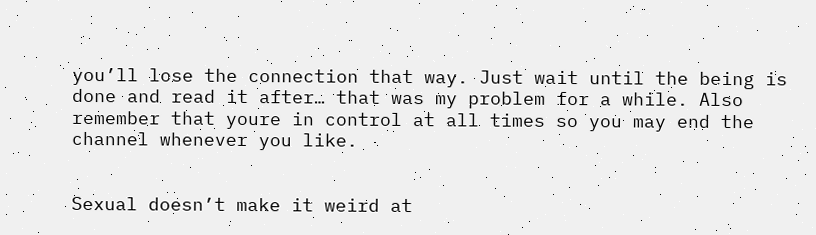you’ll lose the connection that way. Just wait until the being is done and read it after… that was my problem for a while. Also remember that youre in control at all times so you may end the channel whenever you like.


Sexual doesn’t make it weird at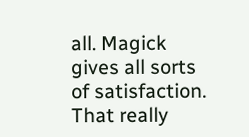all. Magick gives all sorts of satisfaction. That really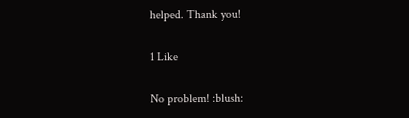helped. Thank you!

1 Like

No problem! :blush: